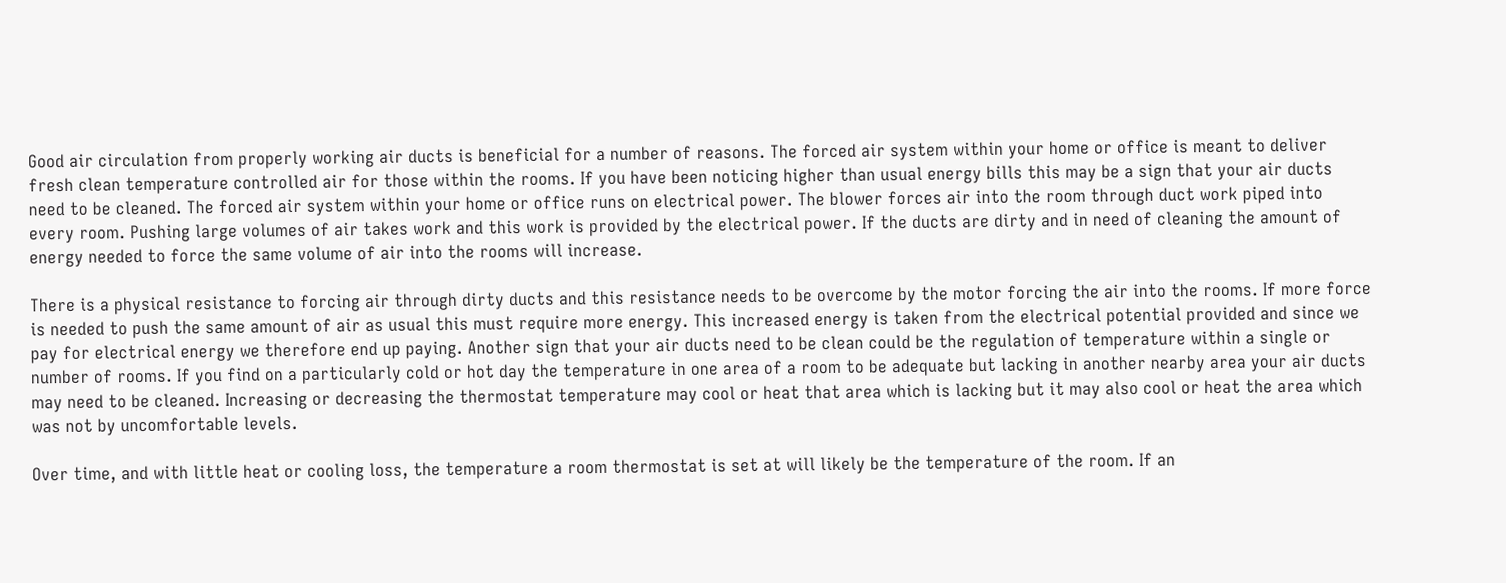Good air circulation from properly working air ducts is beneficial for a number of reasons. The forced air system within your home or office is meant to deliver fresh clean temperature controlled air for those within the rooms. If you have been noticing higher than usual energy bills this may be a sign that your air ducts need to be cleaned. The forced air system within your home or office runs on electrical power. The blower forces air into the room through duct work piped into every room. Pushing large volumes of air takes work and this work is provided by the electrical power. If the ducts are dirty and in need of cleaning the amount of energy needed to force the same volume of air into the rooms will increase.

There is a physical resistance to forcing air through dirty ducts and this resistance needs to be overcome by the motor forcing the air into the rooms. If more force is needed to push the same amount of air as usual this must require more energy. This increased energy is taken from the electrical potential provided and since we pay for electrical energy we therefore end up paying. Another sign that your air ducts need to be clean could be the regulation of temperature within a single or number of rooms. If you find on a particularly cold or hot day the temperature in one area of a room to be adequate but lacking in another nearby area your air ducts may need to be cleaned. Increasing or decreasing the thermostat temperature may cool or heat that area which is lacking but it may also cool or heat the area which was not by uncomfortable levels.

Over time, and with little heat or cooling loss, the temperature a room thermostat is set at will likely be the temperature of the room. If an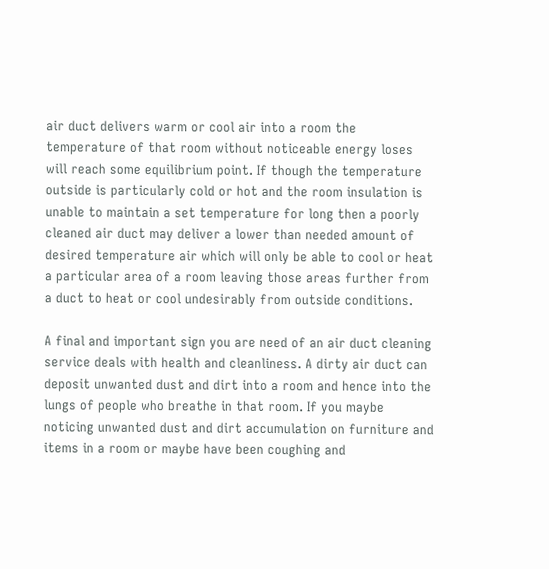air duct delivers warm or cool air into a room the temperature of that room without noticeable energy loses will reach some equilibrium point. If though the temperature outside is particularly cold or hot and the room insulation is unable to maintain a set temperature for long then a poorly cleaned air duct may deliver a lower than needed amount of desired temperature air which will only be able to cool or heat a particular area of a room leaving those areas further from a duct to heat or cool undesirably from outside conditions.

A final and important sign you are need of an air duct cleaning service deals with health and cleanliness. A dirty air duct can deposit unwanted dust and dirt into a room and hence into the lungs of people who breathe in that room. If you maybe noticing unwanted dust and dirt accumulation on furniture and items in a room or maybe have been coughing and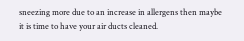sneezing more due to an increase in allergens then maybe it is time to have your air ducts cleaned.